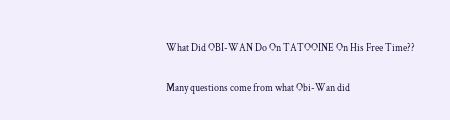What Did OBI-WAN Do On TATOOINE On His Free Time??

Many questions come from what Obi-Wan did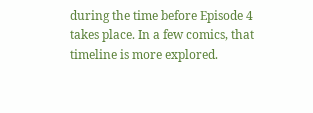during the time before Episode 4 takes place. In a few comics, that timeline is more explored.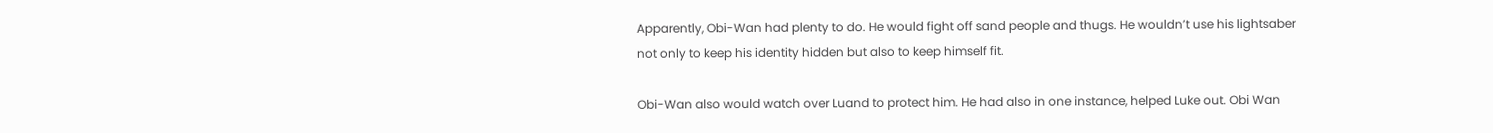Apparently, Obi-Wan had plenty to do. He would fight off sand people and thugs. He wouldn’t use his lightsaber not only to keep his identity hidden but also to keep himself fit.

Obi-Wan also would watch over Luand to protect him. He had also in one instance, helped Luke out. Obi Wan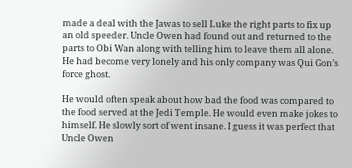made a deal with the Jawas to sell Luke the right parts to fix up an old speeder. Uncle Owen had found out and returned to the parts to Obi Wan along with telling him to leave them all alone. He had become very lonely and his only company was Qui Gon’s force ghost.

He would often speak about how bad the food was compared to the food served at the Jedi Temple. He would even make jokes to himself. He slowly sort of went insane. I guess it was perfect that Uncle Owen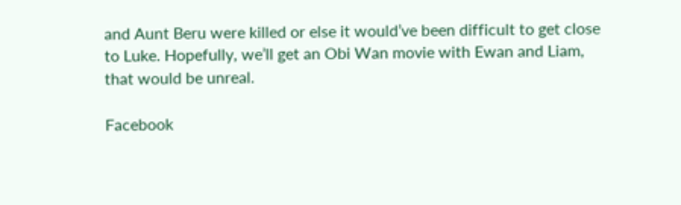and Aunt Beru were killed or else it would’ve been difficult to get close to Luke. Hopefully, we’ll get an Obi Wan movie with Ewan and Liam, that would be unreal.

Facebook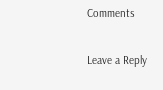Comments

Leave a Reply